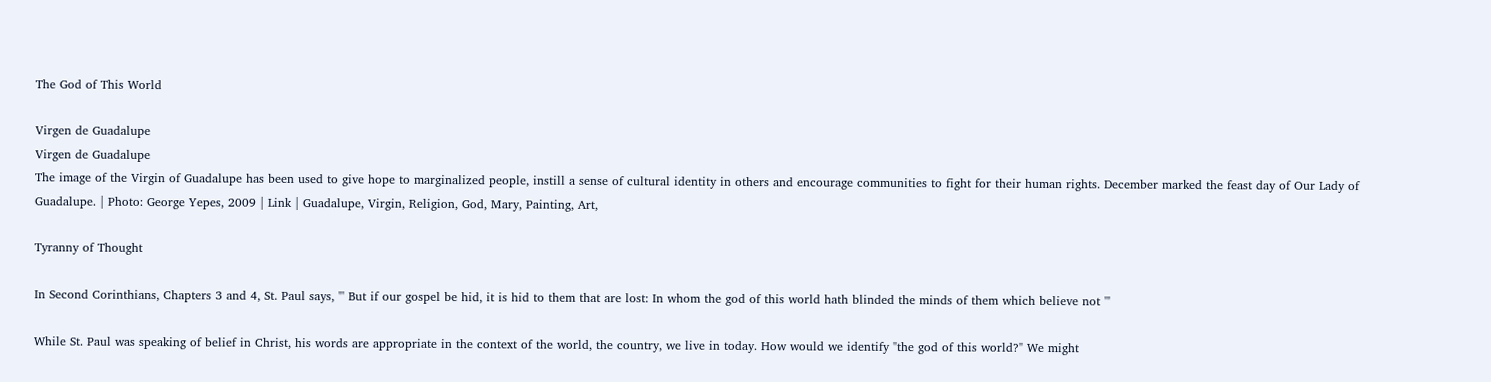The God of This World

Virgen de Guadalupe
Virgen de Guadalupe
The image of the Virgin of Guadalupe has been used to give hope to marginalized people, instill a sense of cultural identity in others and encourage communities to fight for their human rights. December marked the feast day of Our Lady of Guadalupe. | Photo: George Yepes, 2009 | Link | Guadalupe, Virgin, Religion, God, Mary, Painting, Art,

Tyranny of Thought

In Second Corinthians, Chapters 3 and 4, St. Paul says, "' But if our gospel be hid, it is hid to them that are lost: In whom the god of this world hath blinded the minds of them which believe not '"

While St. Paul was speaking of belief in Christ, his words are appropriate in the context of the world, the country, we live in today. How would we identify "the god of this world?" We might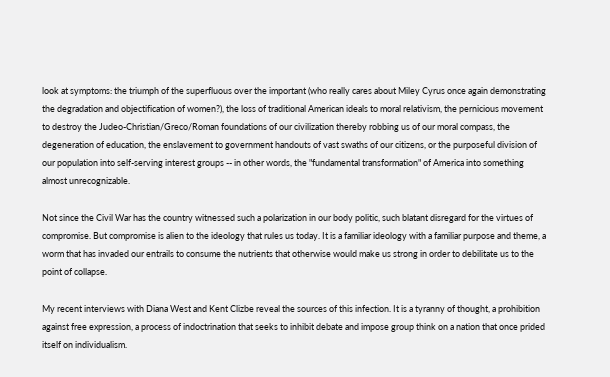look at symptoms: the triumph of the superfluous over the important (who really cares about Miley Cyrus once again demonstrating the degradation and objectification of women?), the loss of traditional American ideals to moral relativism, the pernicious movement to destroy the Judeo-Christian/Greco/Roman foundations of our civilization thereby robbing us of our moral compass, the degeneration of education, the enslavement to government handouts of vast swaths of our citizens, or the purposeful division of our population into self-serving interest groups -- in other words, the "fundamental transformation" of America into something almost unrecognizable.

Not since the Civil War has the country witnessed such a polarization in our body politic, such blatant disregard for the virtues of compromise. But compromise is alien to the ideology that rules us today. It is a familiar ideology with a familiar purpose and theme, a worm that has invaded our entrails to consume the nutrients that otherwise would make us strong in order to debilitate us to the point of collapse.

My recent interviews with Diana West and Kent Clizbe reveal the sources of this infection. It is a tyranny of thought, a prohibition against free expression, a process of indoctrination that seeks to inhibit debate and impose group think on a nation that once prided itself on individualism.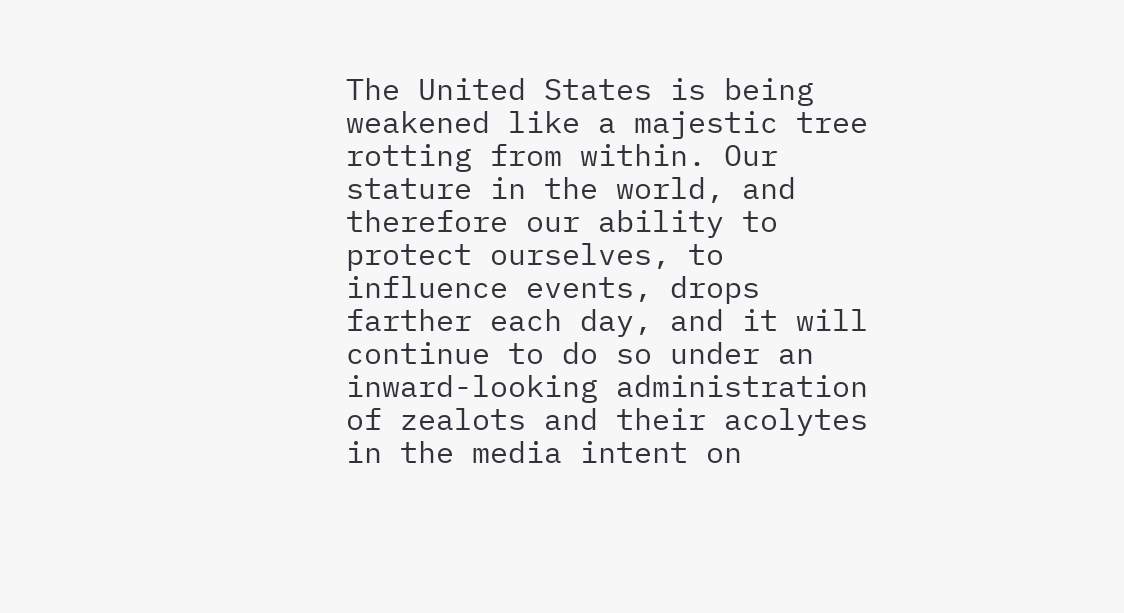The United States is being weakened like a majestic tree rotting from within. Our stature in the world, and therefore our ability to protect ourselves, to influence events, drops farther each day, and it will continue to do so under an inward-looking administration of zealots and their acolytes in the media intent on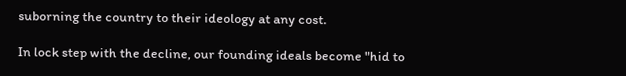suborning the country to their ideology at any cost.

In lock step with the decline, our founding ideals become "hid to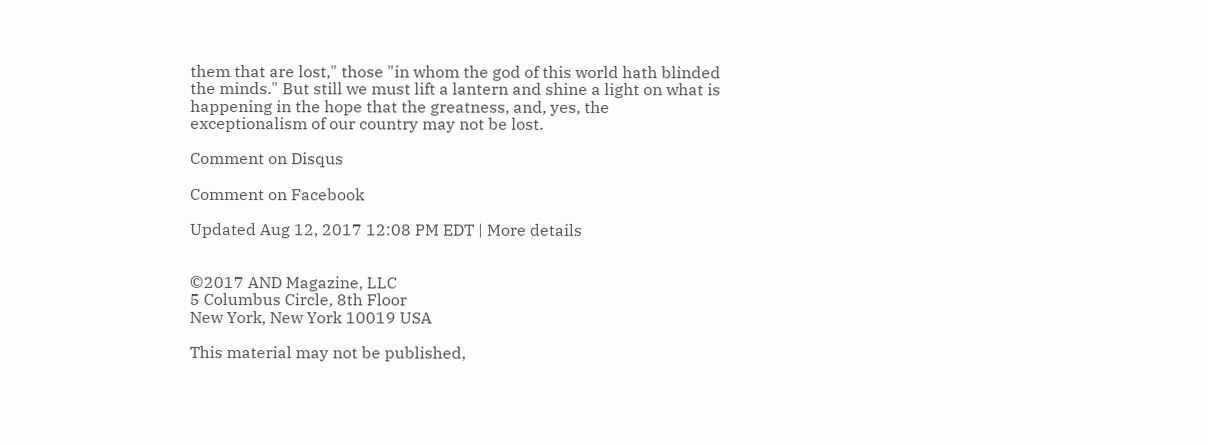them that are lost," those "in whom the god of this world hath blinded the minds." But still we must lift a lantern and shine a light on what is happening in the hope that the greatness, and, yes, the exceptionalism of our country may not be lost.

Comment on Disqus

Comment on Facebook

Updated Aug 12, 2017 12:08 PM EDT | More details


©2017 AND Magazine, LLC
5 Columbus Circle, 8th Floor
New York, New York 10019 USA

This material may not be published,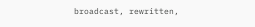broadcast, rewritten,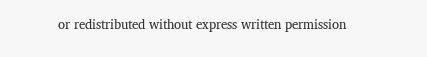or redistributed without express written permission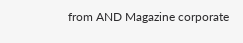from AND Magazine corporate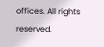offices. All rights reserved.